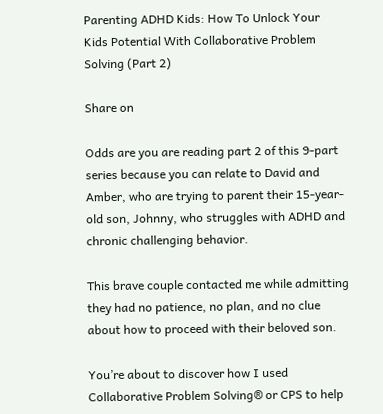Parenting ADHD Kids: How To Unlock Your Kids Potential With Collaborative Problem Solving (Part 2)

Share on

Odds are you are reading part 2 of this 9-part series because you can relate to David and Amber, who are trying to parent their 15-year-old son, Johnny, who struggles with ADHD and chronic challenging behavior.

This brave couple contacted me while admitting they had no patience, no plan, and no clue about how to proceed with their beloved son.

You’re about to discover how I used Collaborative Problem Solving® or CPS to help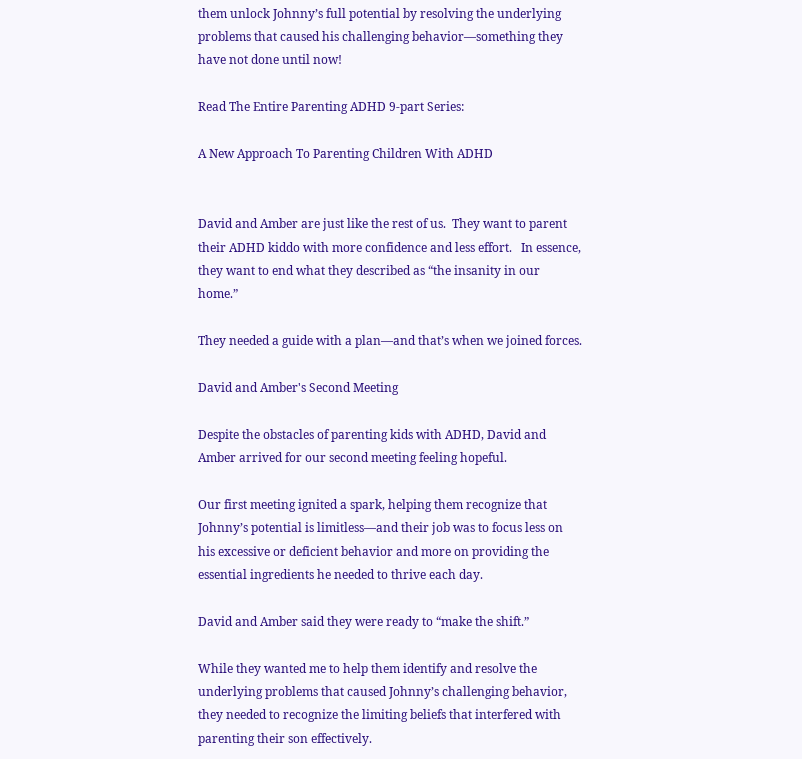them unlock Johnny’s full potential by resolving the underlying problems that caused his challenging behavior—something they have not done until now!

Read The Entire Parenting ADHD 9-part Series:

A New Approach To Parenting Children With ADHD


David and Amber are just like the rest of us.  They want to parent their ADHD kiddo with more confidence and less effort.   In essence, they want to end what they described as “the insanity in our home.”

They needed a guide with a plan—and that’s when we joined forces.

David and Amber's Second Meeting

Despite the obstacles of parenting kids with ADHD, David and Amber arrived for our second meeting feeling hopeful.

Our first meeting ignited a spark, helping them recognize that Johnny’s potential is limitless—and their job was to focus less on his excessive or deficient behavior and more on providing the essential ingredients he needed to thrive each day.

David and Amber said they were ready to “make the shift.”

While they wanted me to help them identify and resolve the underlying problems that caused Johnny’s challenging behavior, they needed to recognize the limiting beliefs that interfered with parenting their son effectively.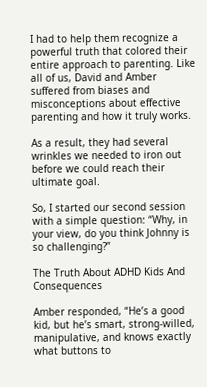I had to help them recognize a powerful truth that colored their entire approach to parenting. Like all of us, David and Amber suffered from biases and misconceptions about effective parenting and how it truly works.

As a result, they had several wrinkles we needed to iron out before we could reach their ultimate goal.

So, I started our second session with a simple question: “Why, in your view, do you think Johnny is so challenging?”

The Truth About ADHD Kids And Consequences

Amber responded, “He’s a good kid, but he’s smart, strong-willed, manipulative, and knows exactly what buttons to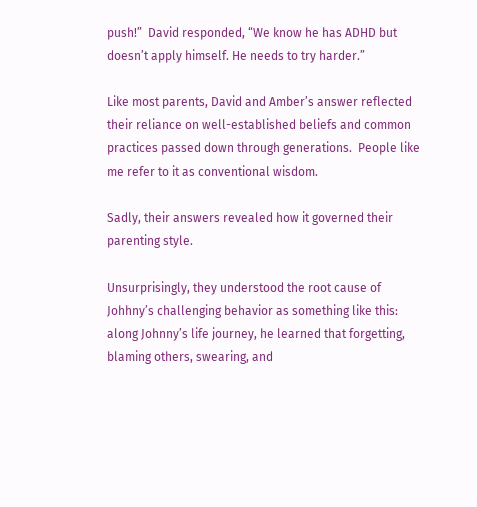push!”  David responded, “We know he has ADHD but doesn’t apply himself. He needs to try harder.”

Like most parents, David and Amber’s answer reflected their reliance on well-established beliefs and common practices passed down through generations.  People like me refer to it as conventional wisdom.

Sadly, their answers revealed how it governed their parenting style.

Unsurprisingly, they understood the root cause of Johhny’s challenging behavior as something like this: along Johnny’s life journey, he learned that forgetting, blaming others, swearing, and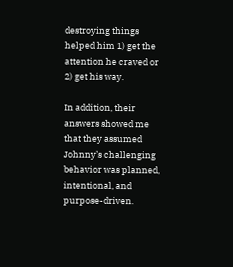destroying things helped him 1) get the attention he craved or 2) get his way.

In addition, their answers showed me that they assumed Johnny’s challenging behavior was planned, intentional, and purpose-driven.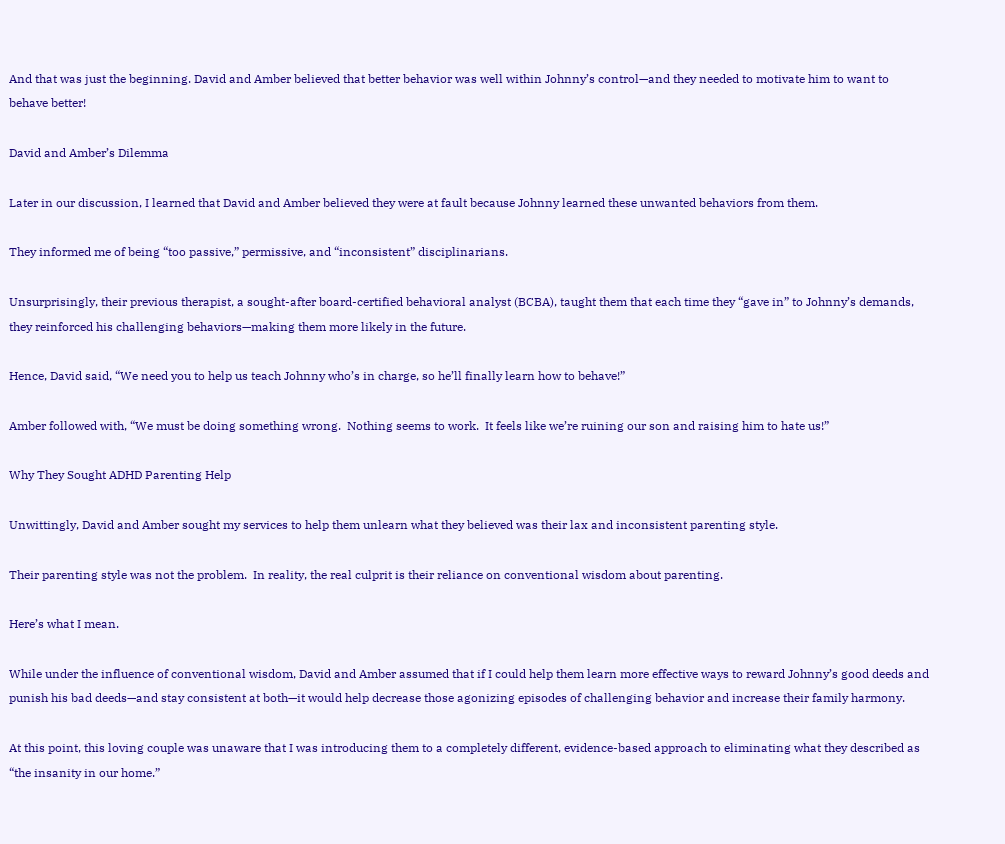And that was just the beginning. David and Amber believed that better behavior was well within Johnny’s control—and they needed to motivate him to want to behave better!

David and Amber’s Dilemma

Later in our discussion, I learned that David and Amber believed they were at fault because Johnny learned these unwanted behaviors from them.

They informed me of being “too passive,” permissive, and “inconsistent” disciplinarians.

Unsurprisingly, their previous therapist, a sought-after board-certified behavioral analyst (BCBA), taught them that each time they “gave in” to Johnny’s demands, they reinforced his challenging behaviors—making them more likely in the future.

Hence, David said, “We need you to help us teach Johnny who’s in charge, so he’ll finally learn how to behave!”

Amber followed with, “We must be doing something wrong.  Nothing seems to work.  It feels like we’re ruining our son and raising him to hate us!”

Why They Sought ADHD Parenting Help

Unwittingly, David and Amber sought my services to help them unlearn what they believed was their lax and inconsistent parenting style.

Their parenting style was not the problem.  In reality, the real culprit is their reliance on conventional wisdom about parenting.

Here’s what I mean.

While under the influence of conventional wisdom, David and Amber assumed that if I could help them learn more effective ways to reward Johnny’s good deeds and punish his bad deeds—and stay consistent at both—it would help decrease those agonizing episodes of challenging behavior and increase their family harmony.

At this point, this loving couple was unaware that I was introducing them to a completely different, evidence-based approach to eliminating what they described as “the insanity in our home.”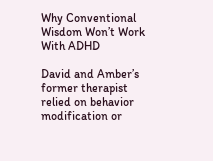Why Conventional Wisdom Won’t Work With ADHD

David and Amber’s former therapist relied on behavior modification or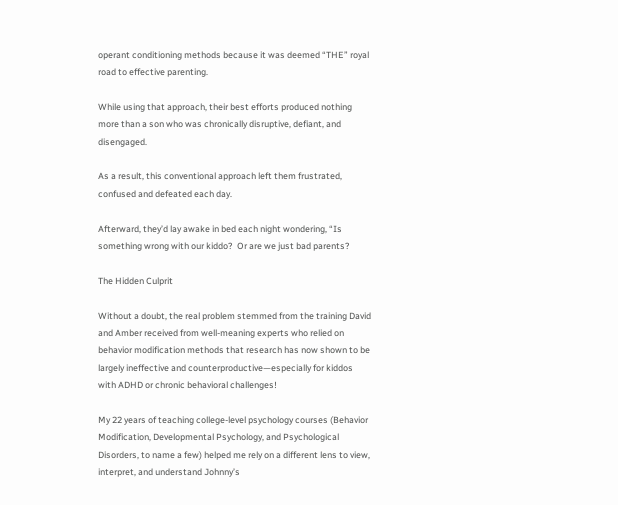operant conditioning methods because it was deemed “THE” royal road to effective parenting.

While using that approach, their best efforts produced nothing more than a son who was chronically disruptive, defiant, and disengaged.

As a result, this conventional approach left them frustrated, confused and defeated each day.

Afterward, they’d lay awake in bed each night wondering, “Is something wrong with our kiddo?  Or are we just bad parents?

The Hidden Culprit

Without a doubt, the real problem stemmed from the training David and Amber received from well-meaning experts who relied on behavior modification methods that research has now shown to be largely ineffective and counterproductive—especially for kiddos with ADHD or chronic behavioral challenges!

My 22 years of teaching college-level psychology courses (Behavior Modification, Developmental Psychology, and Psychological Disorders, to name a few) helped me rely on a different lens to view, interpret, and understand Johnny’s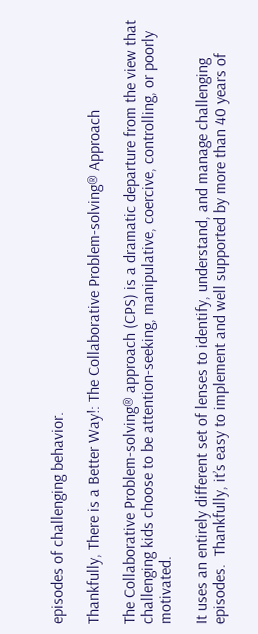episodes of challenging behavior.

Thankfully, There is a Better Way!: The Collaborative Problem-solving® Approach

The Collaborative Problem-solving® approach (CPS) is a dramatic departure from the view that challenging kids choose to be attention-seeking, manipulative, coercive, controlling, or poorly motivated.

It uses an entirely different set of lenses to identify, understand, and manage challenging episodes.  Thankfully, it’s easy to implement and well supported by more than 40 years of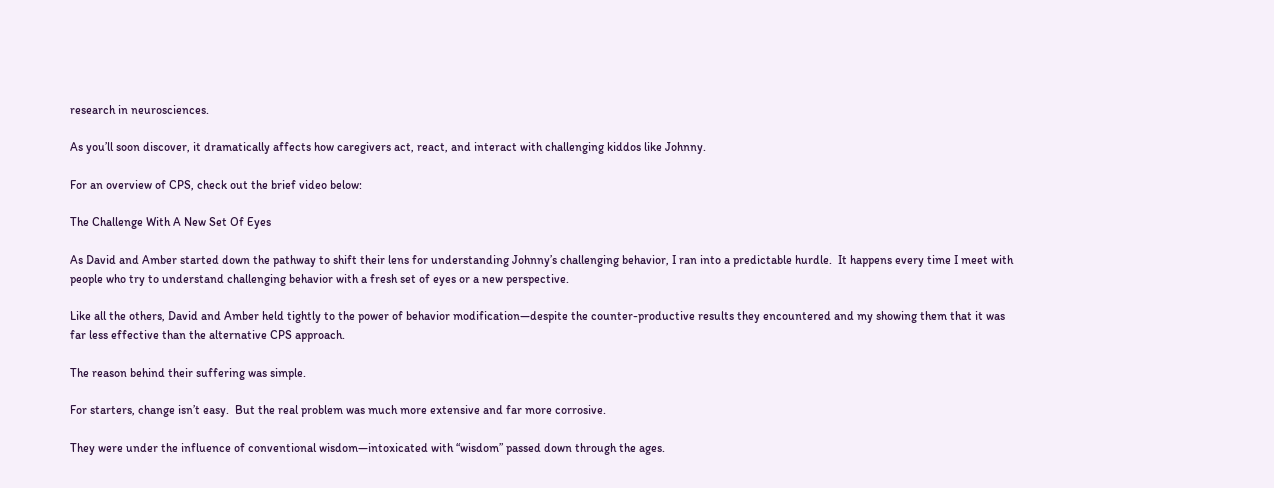research in neurosciences.

As you’ll soon discover, it dramatically affects how caregivers act, react, and interact with challenging kiddos like Johnny.

For an overview of CPS, check out the brief video below:

The Challenge With A New Set Of Eyes

As David and Amber started down the pathway to shift their lens for understanding Johnny’s challenging behavior, I ran into a predictable hurdle.  It happens every time I meet with people who try to understand challenging behavior with a fresh set of eyes or a new perspective.

Like all the others, David and Amber held tightly to the power of behavior modification—despite the counter-productive results they encountered and my showing them that it was far less effective than the alternative CPS approach.

The reason behind their suffering was simple.

For starters, change isn’t easy.  But the real problem was much more extensive and far more corrosive.

They were under the influence of conventional wisdom—intoxicated with “wisdom” passed down through the ages.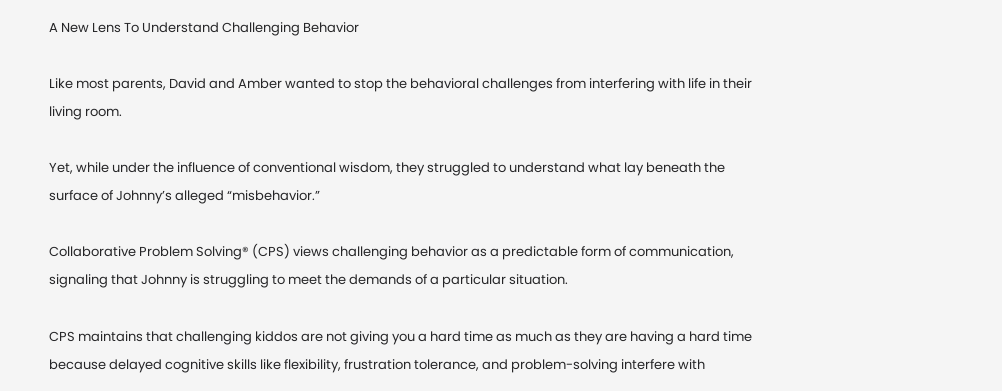A New Lens To Understand Challenging Behavior

Like most parents, David and Amber wanted to stop the behavioral challenges from interfering with life in their living room.

Yet, while under the influence of conventional wisdom, they struggled to understand what lay beneath the surface of Johnny’s alleged “misbehavior.”

Collaborative Problem Solving® (CPS) views challenging behavior as a predictable form of communication, signaling that Johnny is struggling to meet the demands of a particular situation.

CPS maintains that challenging kiddos are not giving you a hard time as much as they are having a hard time because delayed cognitive skills like flexibility, frustration tolerance, and problem-solving interfere with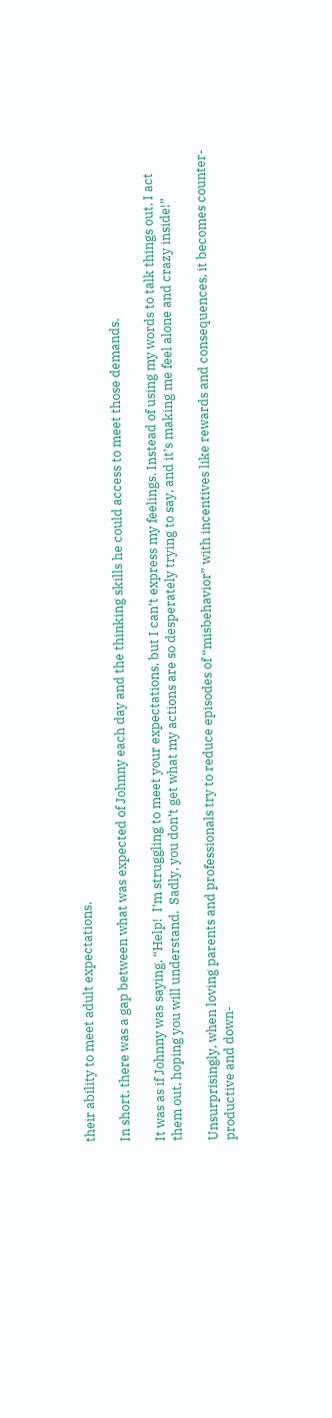their ability to meet adult expectations.

In short, there was a gap between what was expected of Johnny each day and the thinking skills he could access to meet those demands.

It was as if Johnny was saying, “Help!  I’m struggling to meet your expectations, but I can’t express my feelings. Instead of using my words to talk things out, I act them out, hoping you will understand.  Sadly, you don’t get what my actions are so desperately trying to say, and it’s making me feel alone and crazy inside!”

Unsurprisingly, when loving parents and professionals try to reduce episodes of “misbehavior” with incentives like rewards and consequences, it becomes counter-productive and down-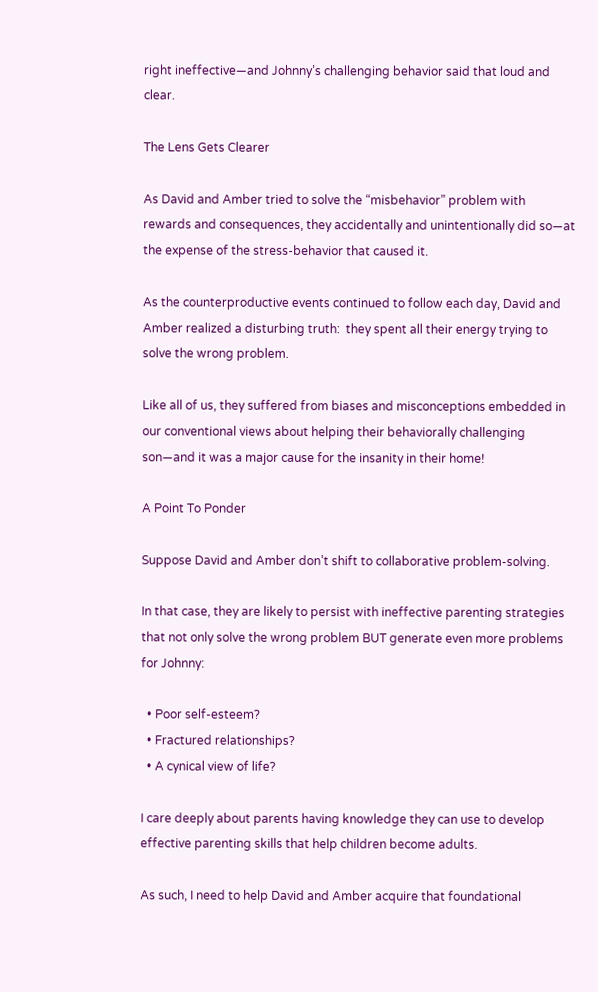right ineffective—and Johnny’s challenging behavior said that loud and clear.

The Lens Gets Clearer

As David and Amber tried to solve the “misbehavior” problem with rewards and consequences, they accidentally and unintentionally did so—at the expense of the stress-behavior that caused it.

As the counterproductive events continued to follow each day, David and Amber realized a disturbing truth:  they spent all their energy trying to solve the wrong problem.

Like all of us, they suffered from biases and misconceptions embedded in our conventional views about helping their behaviorally challenging son—and it was a major cause for the insanity in their home!

A Point To Ponder

Suppose David and Amber don’t shift to collaborative problem-solving.

In that case, they are likely to persist with ineffective parenting strategies that not only solve the wrong problem BUT generate even more problems for Johnny:

  • Poor self-esteem?
  • Fractured relationships?
  • A cynical view of life?

I care deeply about parents having knowledge they can use to develop effective parenting skills that help children become adults.

As such, I need to help David and Amber acquire that foundational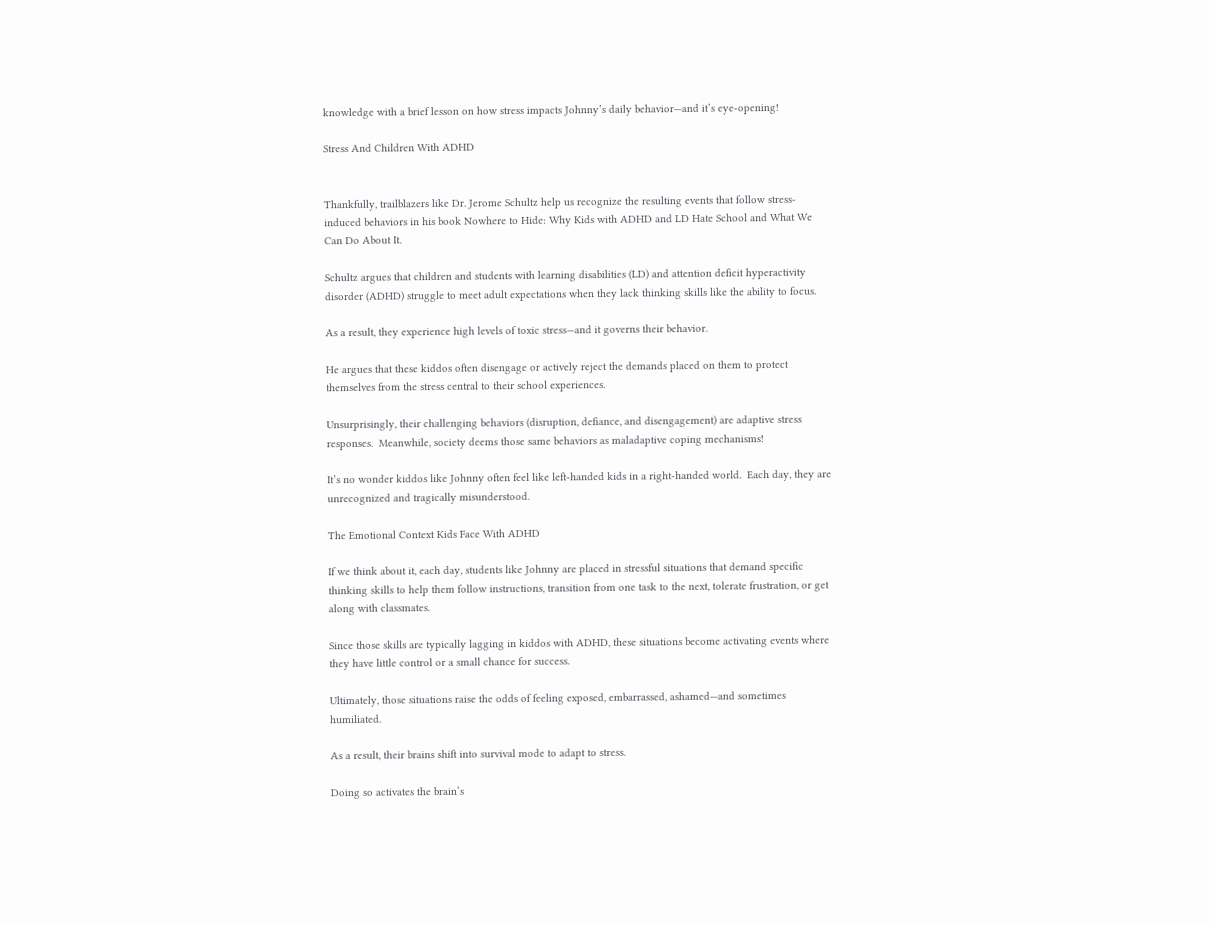knowledge with a brief lesson on how stress impacts Johnny’s daily behavior—and it’s eye-opening!

Stress And Children With ADHD


Thankfully, trailblazers like Dr. Jerome Schultz help us recognize the resulting events that follow stress-induced behaviors in his book Nowhere to Hide: Why Kids with ADHD and LD Hate School and What We Can Do About It.

Schultz argues that children and students with learning disabilities (LD) and attention deficit hyperactivity disorder (ADHD) struggle to meet adult expectations when they lack thinking skills like the ability to focus.

As a result, they experience high levels of toxic stress—and it governs their behavior.

He argues that these kiddos often disengage or actively reject the demands placed on them to protect themselves from the stress central to their school experiences.

Unsurprisingly, their challenging behaviors (disruption, defiance, and disengagement) are adaptive stress responses.  Meanwhile, society deems those same behaviors as maladaptive coping mechanisms!

It’s no wonder kiddos like Johnny often feel like left-handed kids in a right-handed world.  Each day, they are unrecognized and tragically misunderstood.

The Emotional Context Kids Face With ADHD

If we think about it, each day, students like Johnny are placed in stressful situations that demand specific thinking skills to help them follow instructions, transition from one task to the next, tolerate frustration, or get along with classmates.

Since those skills are typically lagging in kiddos with ADHD, these situations become activating events where they have little control or a small chance for success.

Ultimately, those situations raise the odds of feeling exposed, embarrassed, ashamed—and sometimes humiliated.

As a result, their brains shift into survival mode to adapt to stress.

Doing so activates the brain’s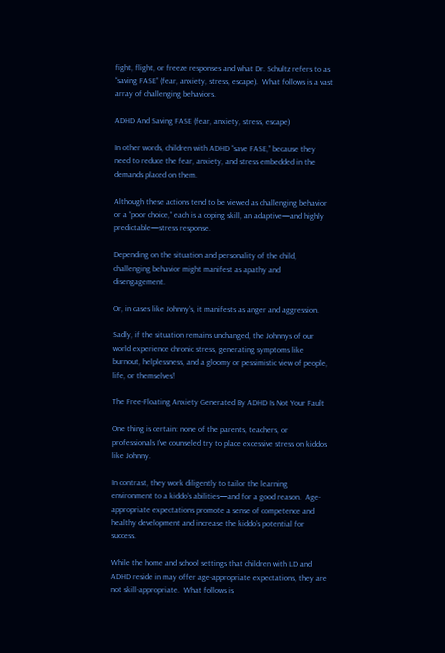fight, flight, or freeze responses and what Dr. Schultz refers to as “saving FASE” (fear, anxiety, stress, escape).  What follows is a vast array of challenging behaviors.

ADHD And Saving FASE (fear, anxiety, stress, escape)

In other words, children with ADHD “save FASE,” because they need to reduce the fear, anxiety, and stress embedded in the demands placed on them.

Although these actions tend to be viewed as challenging behavior or a “poor choice,” each is a coping skill, an adaptive—and highly predictable—stress response.

Depending on the situation and personality of the child, challenging behavior might manifest as apathy and disengagement.

Or, in cases like Johnny’s, it manifests as anger and aggression.

Sadly, if the situation remains unchanged, the Johnnys of our world experience chronic stress, generating symptoms like burnout, helplessness, and a gloomy or pessimistic view of people, life, or themselves!

The Free-Floating Anxiety Generated By ADHD Is Not Your Fault

One thing is certain: none of the parents, teachers, or professionals I’ve counseled try to place excessive stress on kiddos like Johnny.

In contrast, they work diligently to tailor the learning environment to a kiddo’s abilities—and for a good reason.  Age-appropriate expectations promote a sense of competence and healthy development and increase the kiddo’s potential for success.

While the home and school settings that children with LD and ADHD reside in may offer age-appropriate expectations, they are not skill-appropriate.  What follows is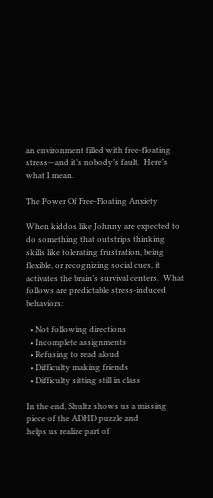an environment filled with free-floating stress—and it’s nobody’s fault.  Here’s what I mean.

The Power Of Free-Floating Anxiety

When kiddos like Johnny are expected to do something that outstrips thinking skills like tolerating frustration, being flexible, or recognizing social cues, it activates the brain’s survival centers.  What follows are predictable stress-induced behaviors:

  • Not following directions
  • Incomplete assignments
  • Refusing to read aloud
  • Difficulty making friends
  • Difficulty sitting still in class

In the end, Shultz shows us a missing piece of the ADHD puzzle and
helps us realize part of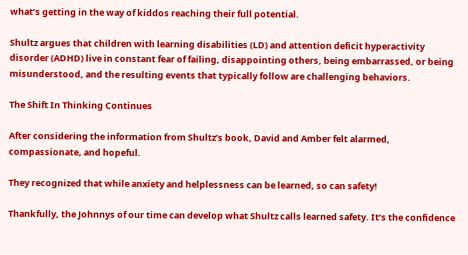what’s getting in the way of kiddos reaching their full potential.

Shultz argues that children with learning disabilities (LD) and attention deficit hyperactivity disorder (ADHD) live in constant fear of failing, disappointing others, being embarrassed, or being misunderstood, and the resulting events that typically follow are challenging behaviors.

The Shift In Thinking Continues

After considering the information from Shultz’s book, David and Amber felt alarmed, compassionate, and hopeful.

They recognized that while anxiety and helplessness can be learned, so can safety!

Thankfully, the Johnnys of our time can develop what Shultz calls learned safety. It’s the confidence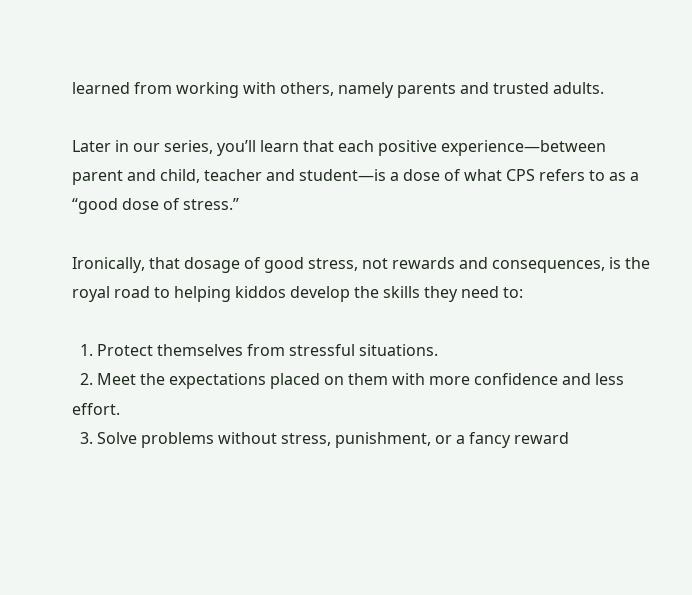learned from working with others, namely parents and trusted adults.

Later in our series, you’ll learn that each positive experience—between parent and child, teacher and student—is a dose of what CPS refers to as a “good dose of stress.”

Ironically, that dosage of good stress, not rewards and consequences, is the royal road to helping kiddos develop the skills they need to:

  1. Protect themselves from stressful situations.
  2. Meet the expectations placed on them with more confidence and less effort.
  3. Solve problems without stress, punishment, or a fancy reward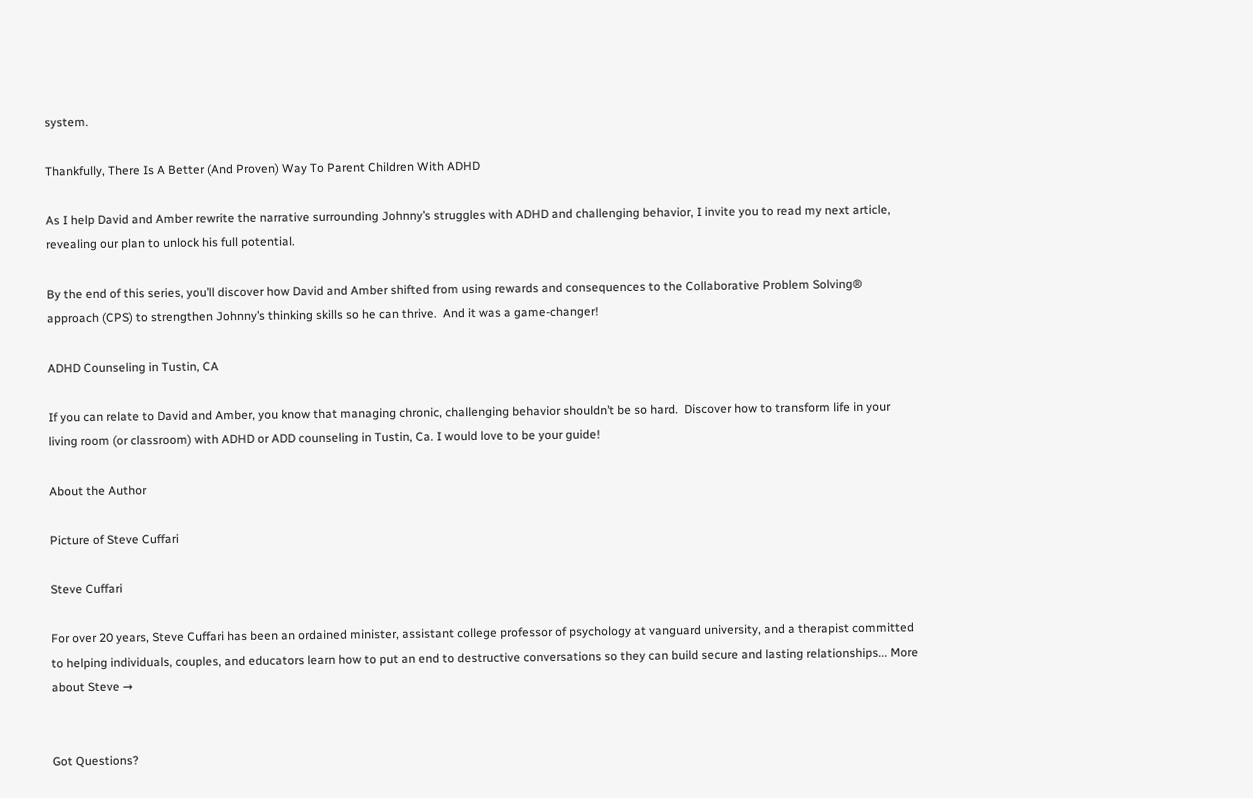system.

Thankfully, There Is A Better (And Proven) Way To Parent Children With ADHD

As I help David and Amber rewrite the narrative surrounding Johnny’s struggles with ADHD and challenging behavior, I invite you to read my next article, revealing our plan to unlock his full potential.

By the end of this series, you’ll discover how David and Amber shifted from using rewards and consequences to the Collaborative Problem Solving® approach (CPS) to strengthen Johnny’s thinking skills so he can thrive.  And it was a game-changer!

ADHD Counseling in Tustin, CA

If you can relate to David and Amber, you know that managing chronic, challenging behavior shouldn’t be so hard.  Discover how to transform life in your living room (or classroom) with ADHD or ADD counseling in Tustin, Ca. I would love to be your guide!

About the Author

Picture of Steve Cuffari

Steve Cuffari

For over 20 years, Steve Cuffari has been an ordained minister, assistant college professor of psychology at vanguard university, and a therapist committed to helping individuals, couples, and educators learn how to put an end to destructive conversations so they can build secure and lasting relationships... More about Steve →


Got Questions?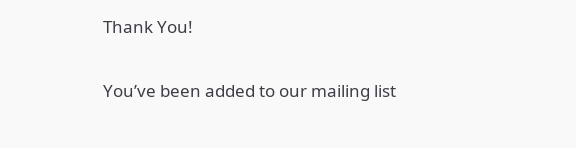Thank You!

You’ve been added to our mailing list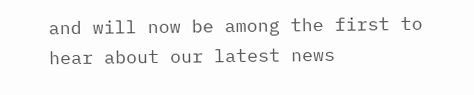and will now be among the first to hear about our latest news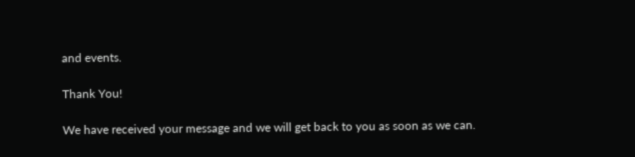and events.

Thank You!

We have received your message and we will get back to you as soon as we can.